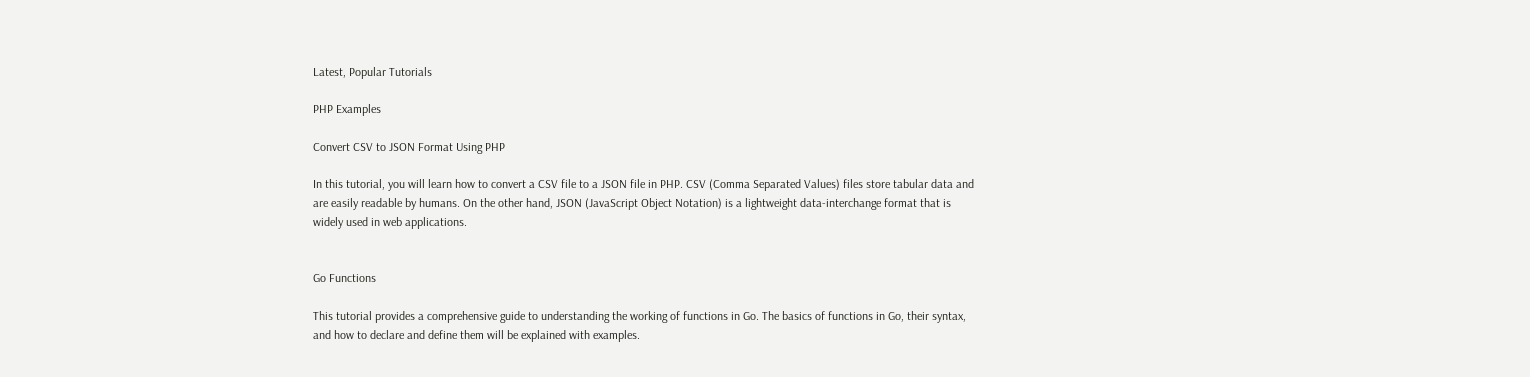Latest, Popular Tutorials

PHP Examples

Convert CSV to JSON Format Using PHP

In this tutorial, you will learn how to convert a CSV file to a JSON file in PHP. CSV (Comma Separated Values) files store tabular data and are easily readable by humans. On the other hand, JSON (JavaScript Object Notation) is a lightweight data-interchange format that is widely used in web applications.


Go Functions

This tutorial provides a comprehensive guide to understanding the working of functions in Go. The basics of functions in Go, their syntax, and how to declare and define them will be explained with examples.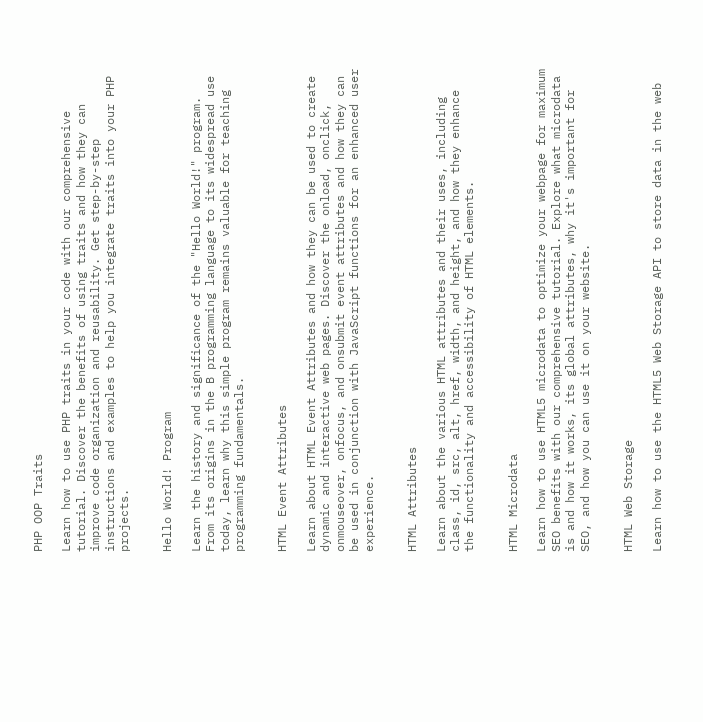PHP OOP Traits

Learn how to use PHP traits in your code with our comprehensive tutorial. Discover the benefits of using traits and how they can improve code organization and reusability. Get step-by-step instructions and examples to help you integrate traits into your PHP projects.


Hello World! Program

Learn the history and significance of the "Hello World!" program. From its origins in the B programming language to its widespread use today, learn why this simple program remains valuable for teaching programming fundamentals.


HTML Event Attributes

Learn about HTML Event Attributes and how they can be used to create dynamic and interactive web pages. Discover the onload, onclick, onmouseover, onfocus, and onsubmit event attributes and how they can be used in conjunction with JavaScript functions for an enhanced user experience.


HTML Attributes

Learn about the various HTML attributes and their uses, including class, id, src, alt, href, width, and height, and how they enhance the functionality and accessibility of HTML elements.


HTML Microdata

Learn how to use HTML5 microdata to optimize your webpage for maximum SEO benefits with our comprehensive tutorial. Explore what microdata is and how it works, its global attributes, why it's important for SEO, and how you can use it on your website.


HTML Web Storage

Learn how to use the HTML5 Web Storage API to store data in the web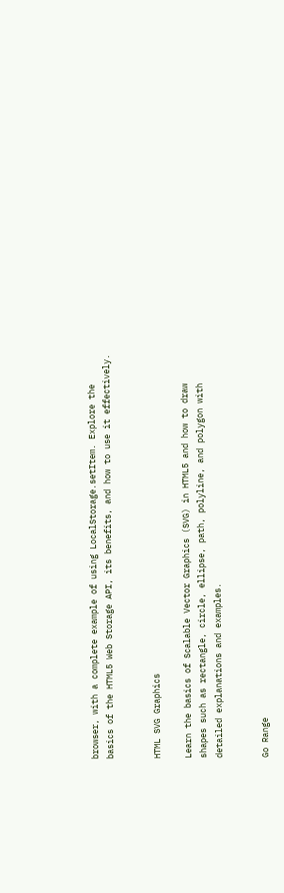browser, with a complete example of using LocalStorage.setItem. Explore the basics of the HTML5 Web Storage API, its benefits, and how to use it effectively.


HTML SVG Graphics

Learn the basics of Scalable Vector Graphics (SVG) in HTML5 and how to draw shapes such as rectangle, circle, ellipse, path, polyline, and polygon with detailed explanations and examples.


Go Range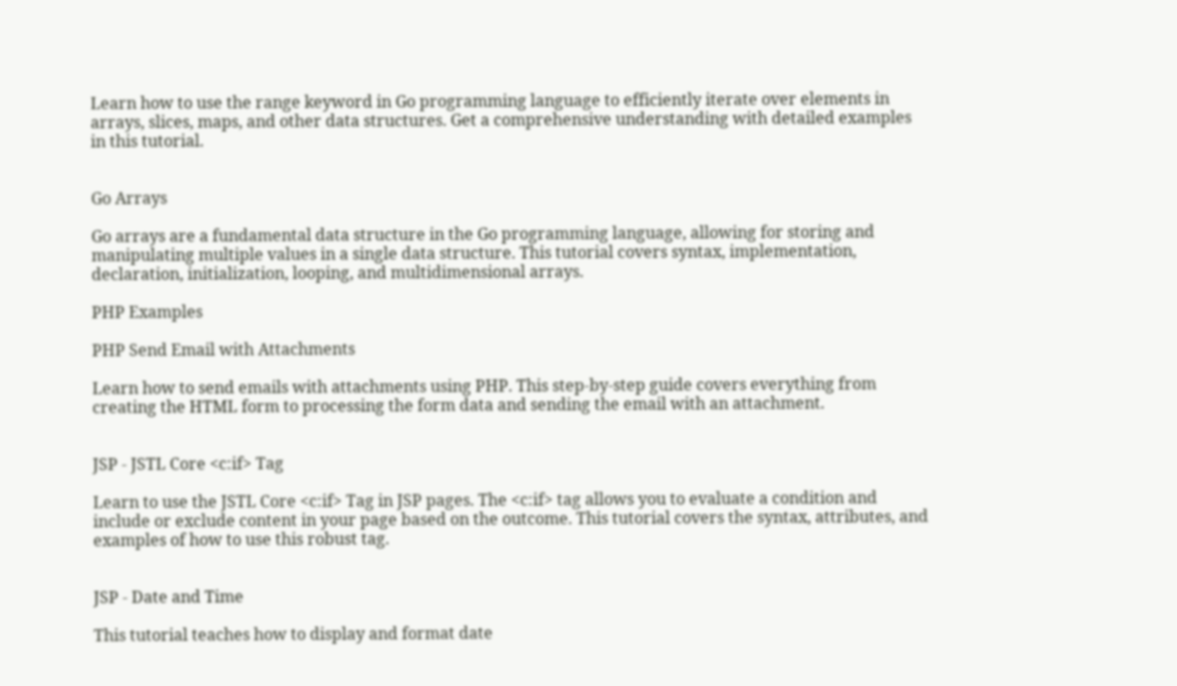Learn how to use the range keyword in Go programming language to efficiently iterate over elements in arrays, slices, maps, and other data structures. Get a comprehensive understanding with detailed examples in this tutorial.


Go Arrays

Go arrays are a fundamental data structure in the Go programming language, allowing for storing and manipulating multiple values in a single data structure. This tutorial covers syntax, implementation, declaration, initialization, looping, and multidimensional arrays.

PHP Examples

PHP Send Email with Attachments

Learn how to send emails with attachments using PHP. This step-by-step guide covers everything from creating the HTML form to processing the form data and sending the email with an attachment.


JSP - JSTL Core <c:if> Tag

Learn to use the JSTL Core <c:if> Tag in JSP pages. The <c:if> tag allows you to evaluate a condition and include or exclude content in your page based on the outcome. This tutorial covers the syntax, attributes, and examples of how to use this robust tag.


JSP - Date and Time

This tutorial teaches how to display and format date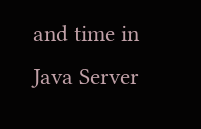and time in Java Server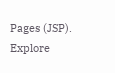Pages (JSP). Explore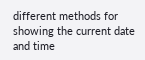different methods for showing the current date and time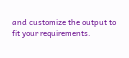and customize the output to fit your requirements.